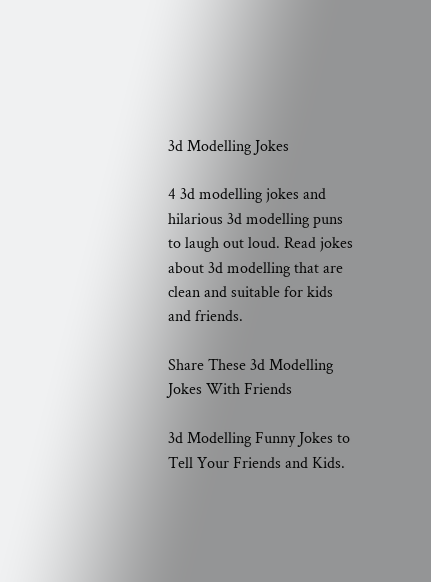3d Modelling Jokes

4 3d modelling jokes and hilarious 3d modelling puns to laugh out loud. Read jokes about 3d modelling that are clean and suitable for kids and friends.

Share These 3d Modelling Jokes With Friends

3d Modelling Funny Jokes to Tell Your Friends and Kids.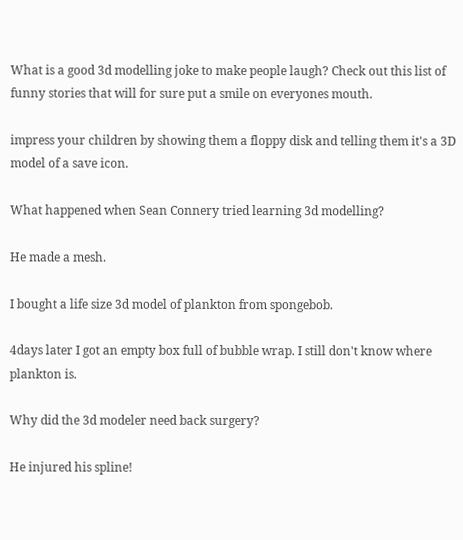What is a good 3d modelling joke to make people laugh? Check out this list of funny stories that will for sure put a smile on everyones mouth.

impress your children by showing them a floppy disk and telling them it's a 3D model of a save icon.

What happened when Sean Connery tried learning 3d modelling?

He made a mesh.

I bought a life size 3d model of plankton from spongebob.

4days later I got an empty box full of bubble wrap. I still don't know where plankton is.

Why did the 3d modeler need back surgery?

He injured his spline!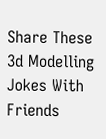Share These 3d Modelling Jokes With Friends